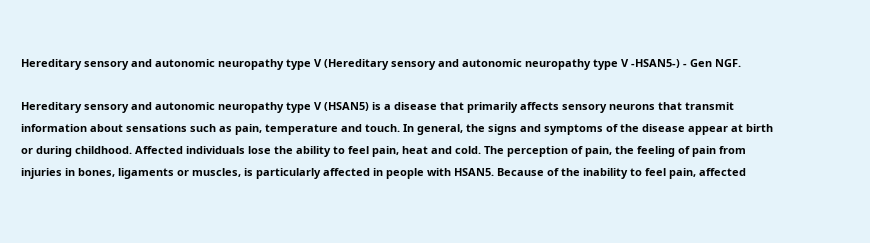Hereditary sensory and autonomic neuropathy type V (Hereditary sensory and autonomic neuropathy type V -HSAN5-) - Gen NGF.

Hereditary sensory and autonomic neuropathy type V (HSAN5) is a disease that primarily affects sensory neurons that transmit information about sensations such as pain, temperature and touch. In general, the signs and symptoms of the disease appear at birth or during childhood. Affected individuals lose the ability to feel pain, heat and cold. The perception of pain, the feeling of pain from injuries in bones, ligaments or muscles, is particularly affected in people with HSAN5. Because of the inability to feel pain, affected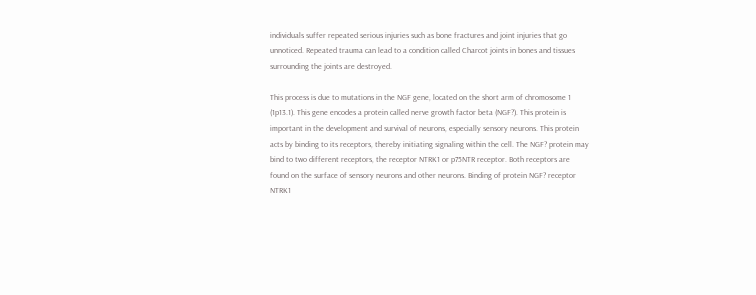individuals suffer repeated serious injuries such as bone fractures and joint injuries that go unnoticed. Repeated trauma can lead to a condition called Charcot joints in bones and tissues surrounding the joints are destroyed.

This process is due to mutations in the NGF gene, located on the short arm of chromosome 1 (1p13.1). This gene encodes a protein called nerve growth factor beta (NGF?). This protein is important in the development and survival of neurons, especially sensory neurons. This protein acts by binding to its receptors, thereby initiating signaling within the cell. The NGF? protein may bind to two different receptors, the receptor NTRK1 or p75NTR receptor. Both receptors are found on the surface of sensory neurons and other neurons. Binding of protein NGF? receptor NTRK1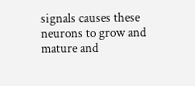signals causes these neurons to grow and mature and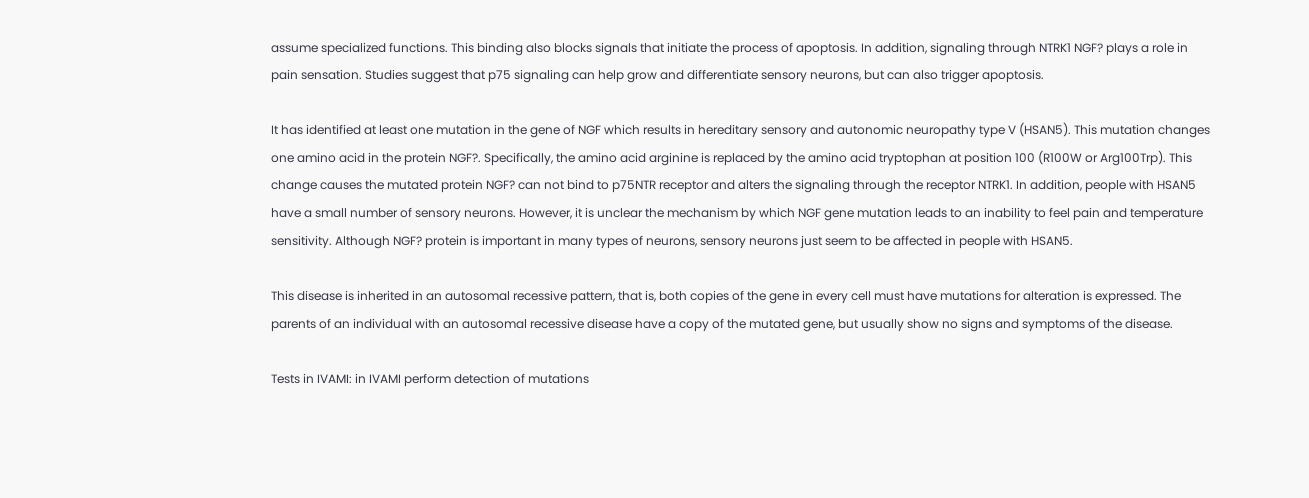assume specialized functions. This binding also blocks signals that initiate the process of apoptosis. In addition, signaling through NTRK1 NGF? plays a role in pain sensation. Studies suggest that p75 signaling can help grow and differentiate sensory neurons, but can also trigger apoptosis.

It has identified at least one mutation in the gene of NGF which results in hereditary sensory and autonomic neuropathy type V (HSAN5). This mutation changes one amino acid in the protein NGF?. Specifically, the amino acid arginine is replaced by the amino acid tryptophan at position 100 (R100W or Arg100Trp). This change causes the mutated protein NGF? can not bind to p75NTR receptor and alters the signaling through the receptor NTRK1. In addition, people with HSAN5 have a small number of sensory neurons. However, it is unclear the mechanism by which NGF gene mutation leads to an inability to feel pain and temperature sensitivity. Although NGF? protein is important in many types of neurons, sensory neurons just seem to be affected in people with HSAN5.

This disease is inherited in an autosomal recessive pattern, that is, both copies of the gene in every cell must have mutations for alteration is expressed. The parents of an individual with an autosomal recessive disease have a copy of the mutated gene, but usually show no signs and symptoms of the disease.

Tests in IVAMI: in IVAMI perform detection of mutations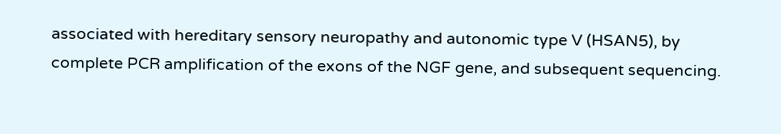associated with hereditary sensory neuropathy and autonomic type V (HSAN5), by complete PCR amplification of the exons of the NGF gene, and subsequent sequencing.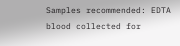Samples recommended: EDTA blood collected for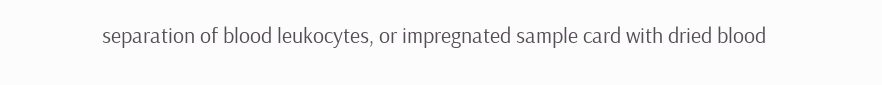separation of blood leukocytes, or impregnated sample card with dried blood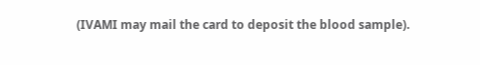(IVAMI may mail the card to deposit the blood sample).